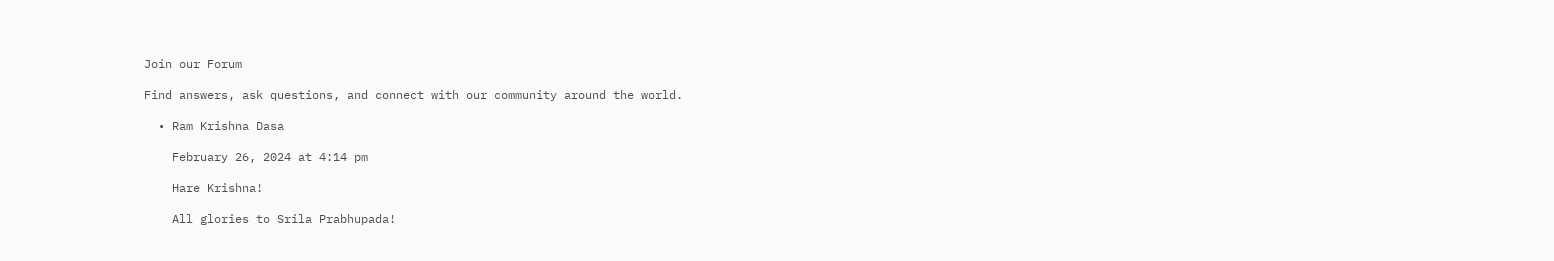Join our Forum

Find answers, ask questions, and connect with our community around the world.

  • Ram Krishna Dasa

    February 26, 2024 at 4:14 pm

    Hare Krishna!

    All glories to Srila Prabhupada!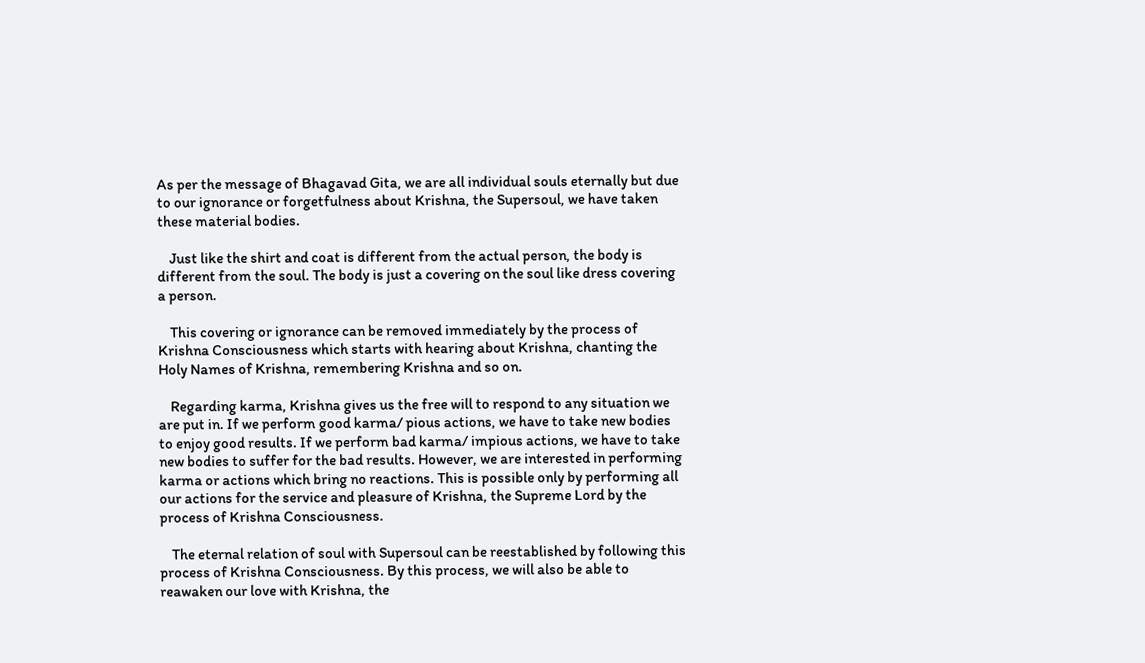As per the message of Bhagavad Gita, we are all individual souls eternally but due to our ignorance or forgetfulness about Krishna, the Supersoul, we have taken these material bodies.

    Just like the shirt and coat is different from the actual person, the body is different from the soul. The body is just a covering on the soul like dress covering a person.

    This covering or ignorance can be removed immediately by the process of Krishna Consciousness which starts with hearing about Krishna, chanting the Holy Names of Krishna, remembering Krishna and so on.

    Regarding karma, Krishna gives us the free will to respond to any situation we are put in. If we perform good karma/ pious actions, we have to take new bodies to enjoy good results. If we perform bad karma/ impious actions, we have to take new bodies to suffer for the bad results. However, we are interested in performing karma or actions which bring no reactions. This is possible only by performing all our actions for the service and pleasure of Krishna, the Supreme Lord by the process of Krishna Consciousness.

    The eternal relation of soul with Supersoul can be reestablished by following this process of Krishna Consciousness. By this process, we will also be able to reawaken our love with Krishna, the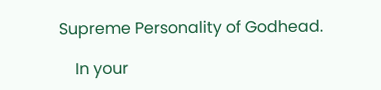Supreme Personality of Godhead.

    In your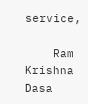service,

    Ram Krishna Dasa